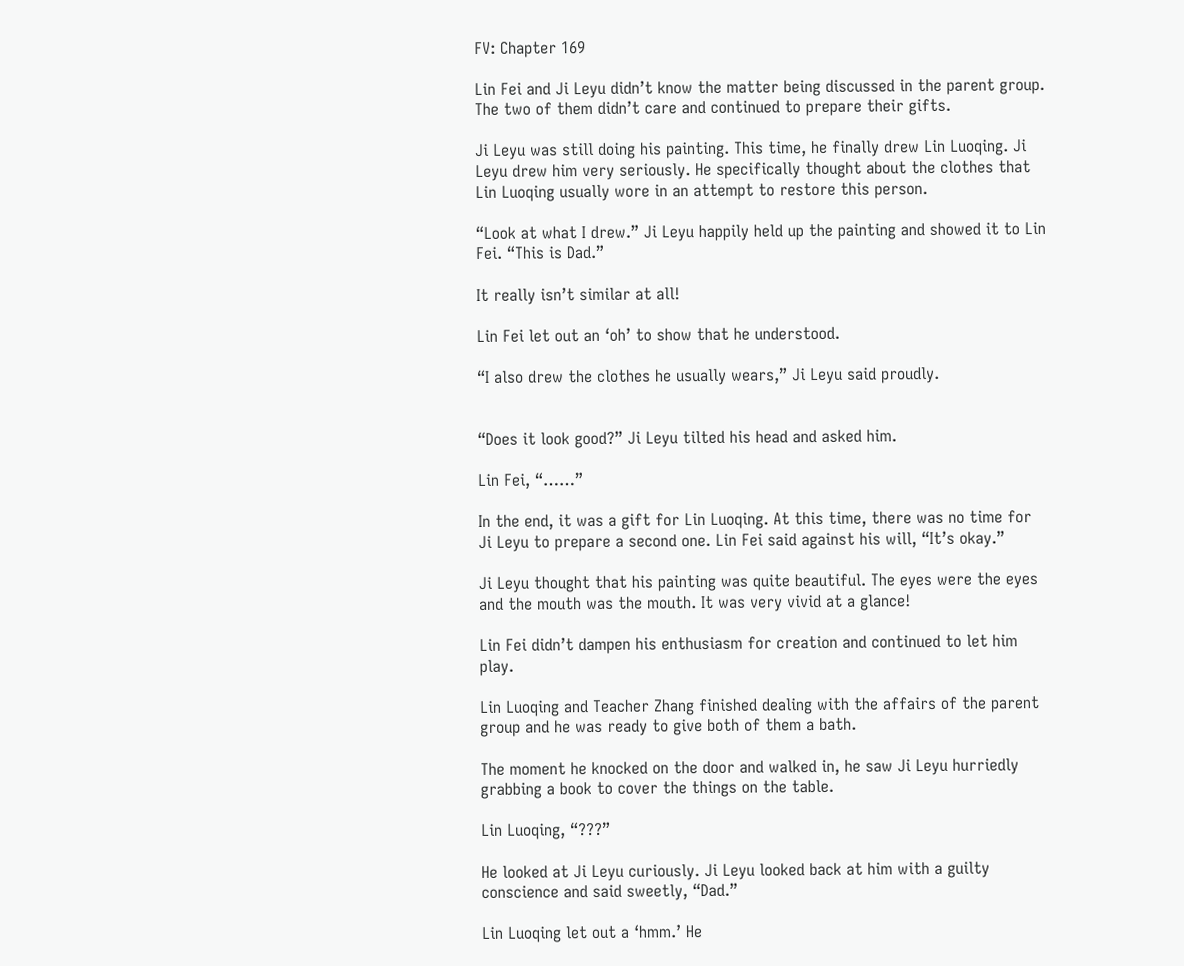FV: Chapter 169

Lin Fei and Ji Leyu didn’t know the matter being discussed in the parent group. The two of them didn’t care and continued to prepare their gifts.

Ji Leyu was still doing his painting. This time, he finally drew Lin Luoqing. Ji Leyu drew him very seriously. He specifically thought about the clothes that Lin Luoqing usually wore in an attempt to restore this person.

“Look at what I drew.” Ji Leyu happily held up the painting and showed it to Lin Fei. “This is Dad.”

It really isn’t similar at all!

Lin Fei let out an ‘oh’ to show that he understood.

“I also drew the clothes he usually wears,” Ji Leyu said proudly.


“Does it look good?” Ji Leyu tilted his head and asked him.

Lin Fei, “……”

In the end, it was a gift for Lin Luoqing. At this time, there was no time for Ji Leyu to prepare a second one. Lin Fei said against his will, “It’s okay.”

Ji Leyu thought that his painting was quite beautiful. The eyes were the eyes and the mouth was the mouth. It was very vivid at a glance!

Lin Fei didn’t dampen his enthusiasm for creation and continued to let him play.

Lin Luoqing and Teacher Zhang finished dealing with the affairs of the parent group and he was ready to give both of them a bath.

The moment he knocked on the door and walked in, he saw Ji Leyu hurriedly grabbing a book to cover the things on the table.

Lin Luoqing, “???”

He looked at Ji Leyu curiously. Ji Leyu looked back at him with a guilty conscience and said sweetly, “Dad.”

Lin Luoqing let out a ‘hmm.’ He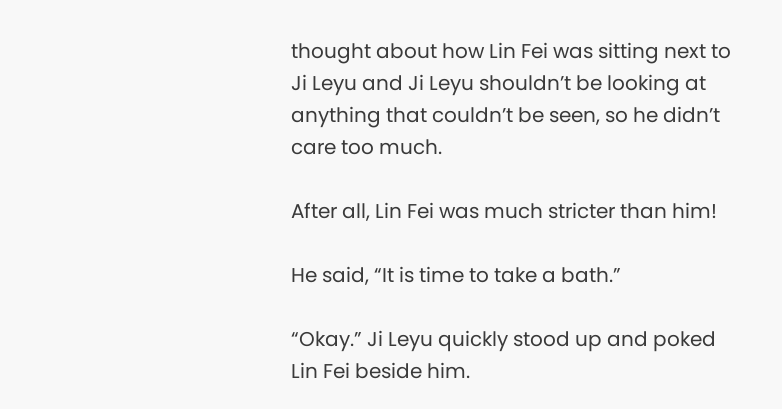thought about how Lin Fei was sitting next to Ji Leyu and Ji Leyu shouldn’t be looking at anything that couldn’t be seen, so he didn’t care too much.

After all, Lin Fei was much stricter than him!

He said, “It is time to take a bath.”

“Okay.” Ji Leyu quickly stood up and poked Lin Fei beside him.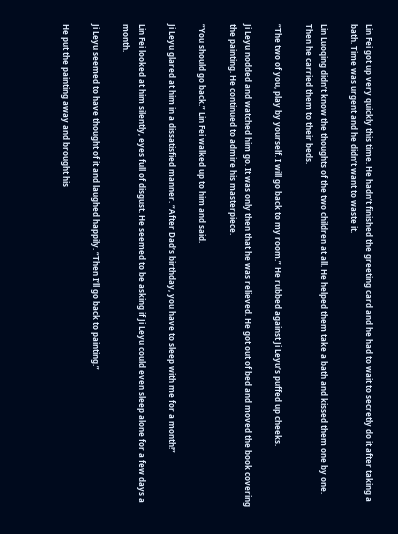Lin Fei got up very quickly this time. He hadn’t finished the greeting card and he had to wait to secretly do it after taking a bath. Time was urgent and he didn’t want to waste it.

Lin Luoqing didn’t know the thoughts of the two children at all. He helped them take a bath and kissed them one by one. Then he carried them to their beds.

“The two of you, play by yourself. I will go back to my room.” He rubbed against Ji Leyu’s puffed up cheeks.

Ji Leyu nodded and watched him go. It was only then that he was relieved. He got out of bed and moved the book covering the painting. He continued to admire his masterpiece.

“You should go back.” Lin Fei walked up to him and said.

Ji Leyu glared at him in a dissatisfied manner. “After Dad’s birthday, you have to sleep with me for a month!”

Lin Fei looked at him silently, eyes full of disgust. He seemed to be asking if Ji Leyu could even sleep alone for a few days a month.

Ji Leyu seemed to have thought of it and laughed happily. “Then I’ll go back to painting.”

He put the painting away and brought his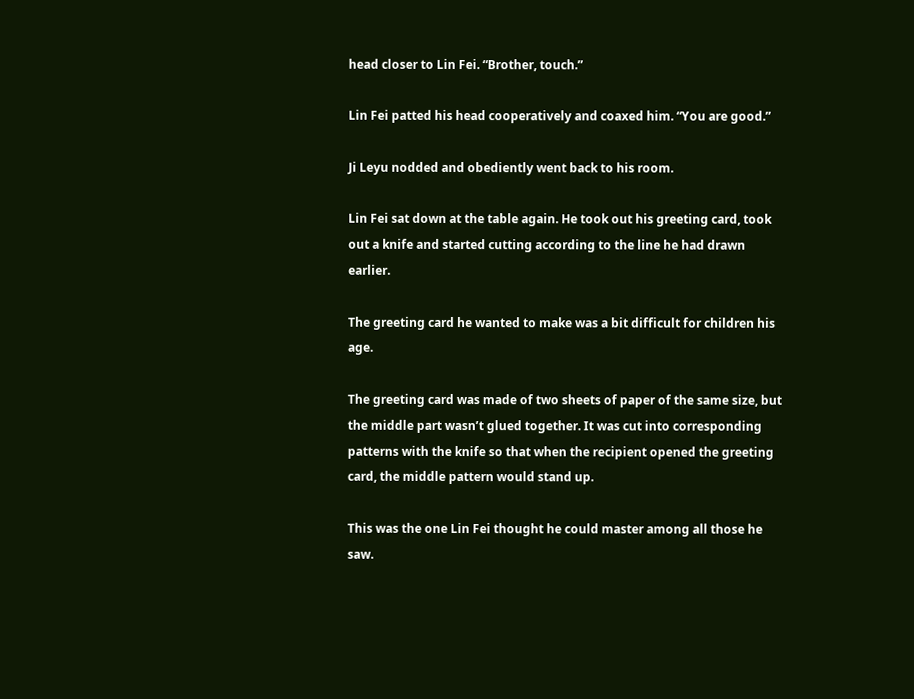head closer to Lin Fei. “Brother, touch.”

Lin Fei patted his head cooperatively and coaxed him. “You are good.”

Ji Leyu nodded and obediently went back to his room.

Lin Fei sat down at the table again. He took out his greeting card, took out a knife and started cutting according to the line he had drawn earlier.

The greeting card he wanted to make was a bit difficult for children his age.

The greeting card was made of two sheets of paper of the same size, but the middle part wasn’t glued together. It was cut into corresponding patterns with the knife so that when the recipient opened the greeting card, the middle pattern would stand up.

This was the one Lin Fei thought he could master among all those he saw.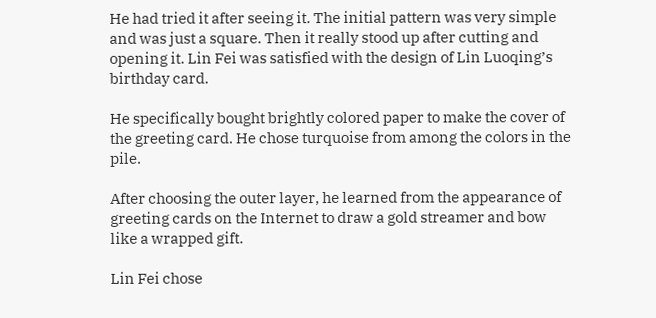He had tried it after seeing it. The initial pattern was very simple and was just a square. Then it really stood up after cutting and opening it. Lin Fei was satisfied with the design of Lin Luoqing’s birthday card.

He specifically bought brightly colored paper to make the cover of the greeting card. He chose turquoise from among the colors in the pile.

After choosing the outer layer, he learned from the appearance of greeting cards on the Internet to draw a gold streamer and bow like a wrapped gift.

Lin Fei chose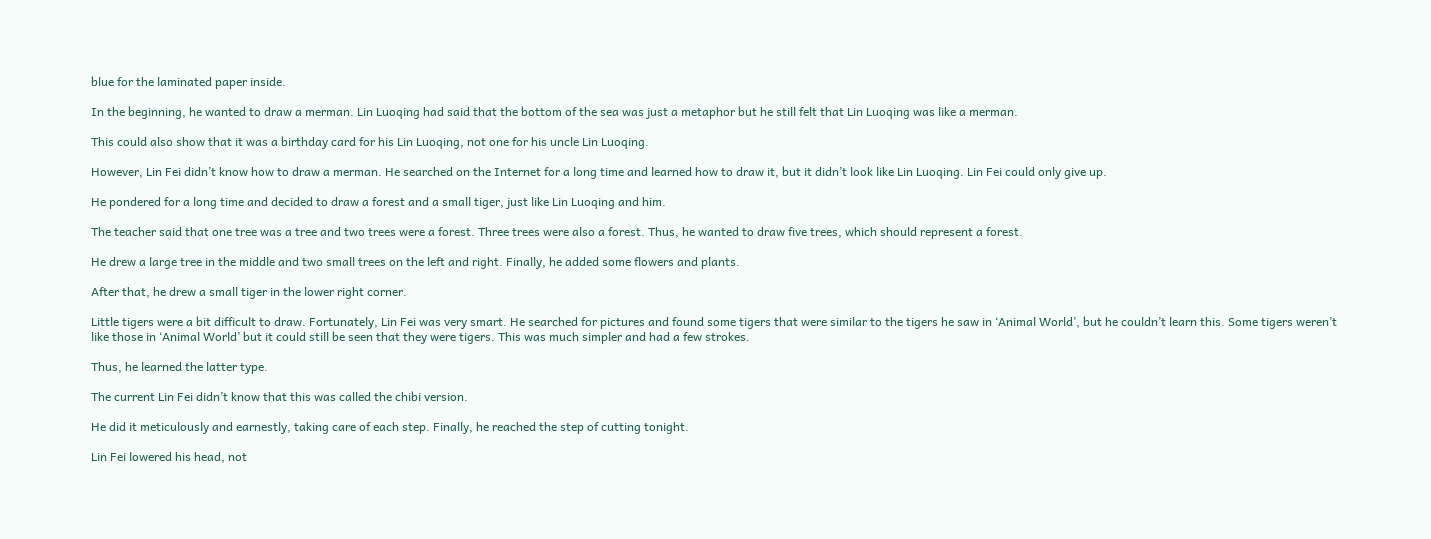blue for the laminated paper inside.

In the beginning, he wanted to draw a merman. Lin Luoqing had said that the bottom of the sea was just a metaphor but he still felt that Lin Luoqing was like a merman.

This could also show that it was a birthday card for his Lin Luoqing, not one for his uncle Lin Luoqing.

However, Lin Fei didn’t know how to draw a merman. He searched on the Internet for a long time and learned how to draw it, but it didn’t look like Lin Luoqing. Lin Fei could only give up.

He pondered for a long time and decided to draw a forest and a small tiger, just like Lin Luoqing and him.

The teacher said that one tree was a tree and two trees were a forest. Three trees were also a forest. Thus, he wanted to draw five trees, which should represent a forest.

He drew a large tree in the middle and two small trees on the left and right. Finally, he added some flowers and plants.

After that, he drew a small tiger in the lower right corner.

Little tigers were a bit difficult to draw. Fortunately, Lin Fei was very smart. He searched for pictures and found some tigers that were similar to the tigers he saw in ‘Animal World’, but he couldn’t learn this. Some tigers weren’t like those in ‘Animal World’ but it could still be seen that they were tigers. This was much simpler and had a few strokes.

Thus, he learned the latter type.

The current Lin Fei didn’t know that this was called the chibi version.

He did it meticulously and earnestly, taking care of each step. Finally, he reached the step of cutting tonight.

Lin Fei lowered his head, not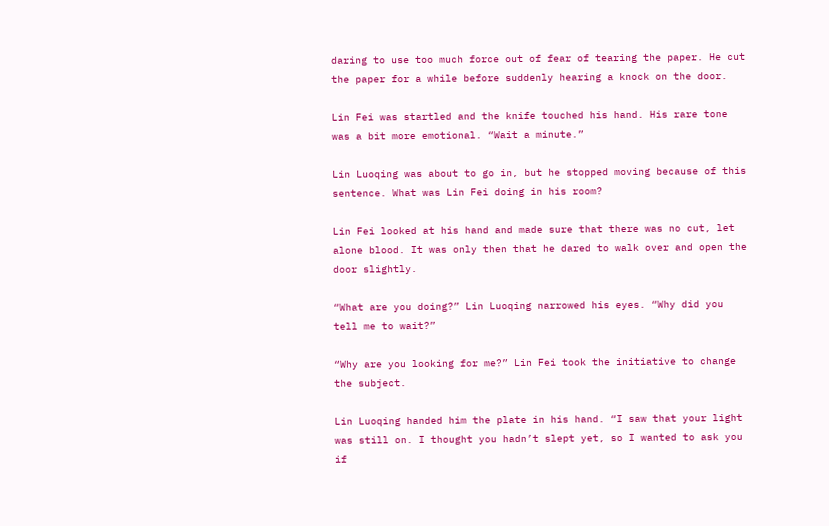daring to use too much force out of fear of tearing the paper. He cut the paper for a while before suddenly hearing a knock on the door.

Lin Fei was startled and the knife touched his hand. His rare tone was a bit more emotional. “Wait a minute.”

Lin Luoqing was about to go in, but he stopped moving because of this sentence. What was Lin Fei doing in his room?

Lin Fei looked at his hand and made sure that there was no cut, let alone blood. It was only then that he dared to walk over and open the door slightly.

“What are you doing?” Lin Luoqing narrowed his eyes. “Why did you tell me to wait?”

“Why are you looking for me?” Lin Fei took the initiative to change the subject.

Lin Luoqing handed him the plate in his hand. “I saw that your light was still on. I thought you hadn’t slept yet, so I wanted to ask you if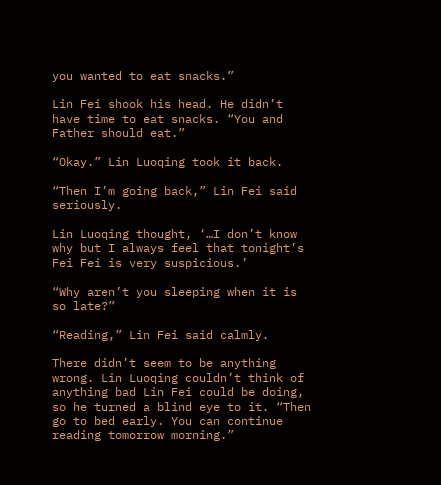you wanted to eat snacks.”

Lin Fei shook his head. He didn’t have time to eat snacks. “You and Father should eat.”

“Okay.” Lin Luoqing took it back.

“Then I’m going back,” Lin Fei said seriously.

Lin Luoqing thought, ‘…I don’t know why but I always feel that tonight’s Fei Fei is very suspicious.’

“Why aren’t you sleeping when it is so late?”

“Reading,” Lin Fei said calmly.

There didn’t seem to be anything wrong. Lin Luoqing couldn’t think of anything bad Lin Fei could be doing, so he turned a blind eye to it. “Then go to bed early. You can continue reading tomorrow morning.”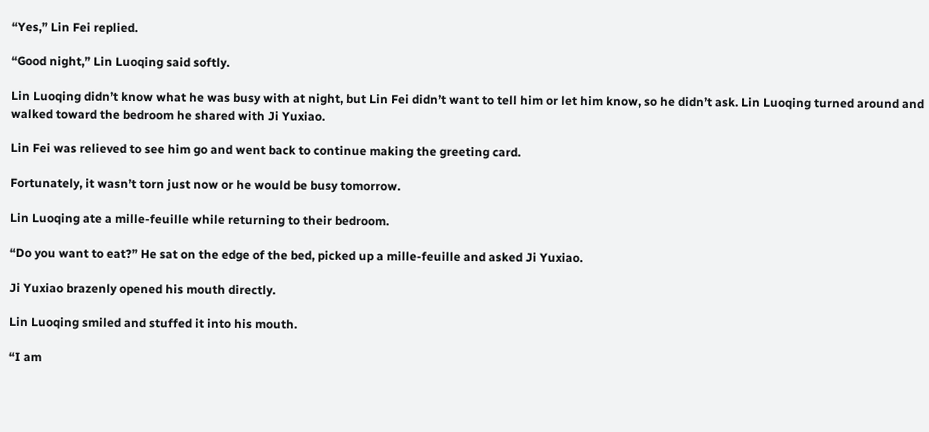“Yes,” Lin Fei replied.

“Good night,” Lin Luoqing said softly.

Lin Luoqing didn’t know what he was busy with at night, but Lin Fei didn’t want to tell him or let him know, so he didn’t ask. Lin Luoqing turned around and walked toward the bedroom he shared with Ji Yuxiao.

Lin Fei was relieved to see him go and went back to continue making the greeting card.

Fortunately, it wasn’t torn just now or he would be busy tomorrow.

Lin Luoqing ate a mille-feuille while returning to their bedroom.

“Do you want to eat?” He sat on the edge of the bed, picked up a mille-feuille and asked Ji Yuxiao.

Ji Yuxiao brazenly opened his mouth directly.

Lin Luoqing smiled and stuffed it into his mouth.

“I am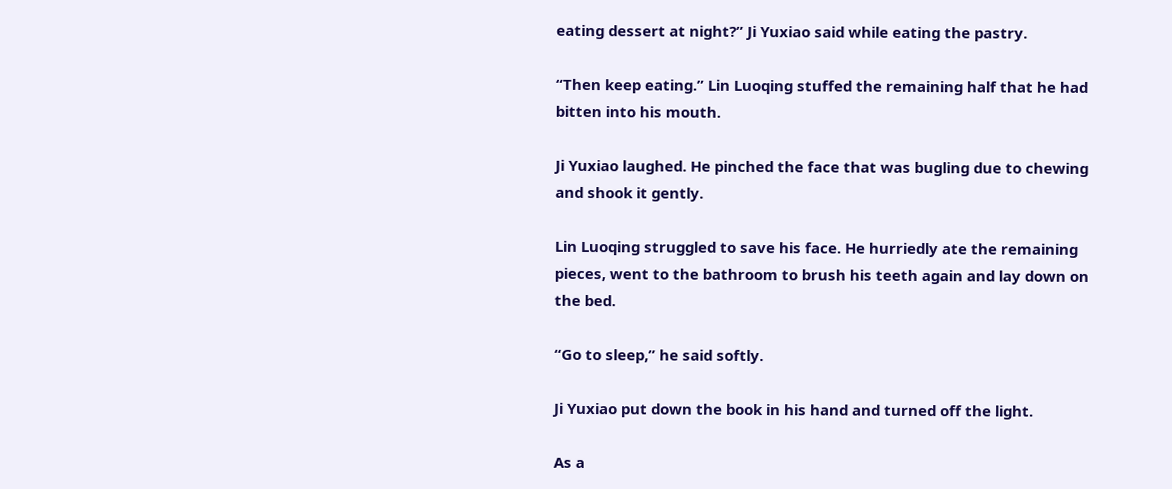eating dessert at night?” Ji Yuxiao said while eating the pastry.

“Then keep eating.” Lin Luoqing stuffed the remaining half that he had bitten into his mouth.

Ji Yuxiao laughed. He pinched the face that was bugling due to chewing and shook it gently.

Lin Luoqing struggled to save his face. He hurriedly ate the remaining pieces, went to the bathroom to brush his teeth again and lay down on the bed.

“Go to sleep,” he said softly.

Ji Yuxiao put down the book in his hand and turned off the light.

As a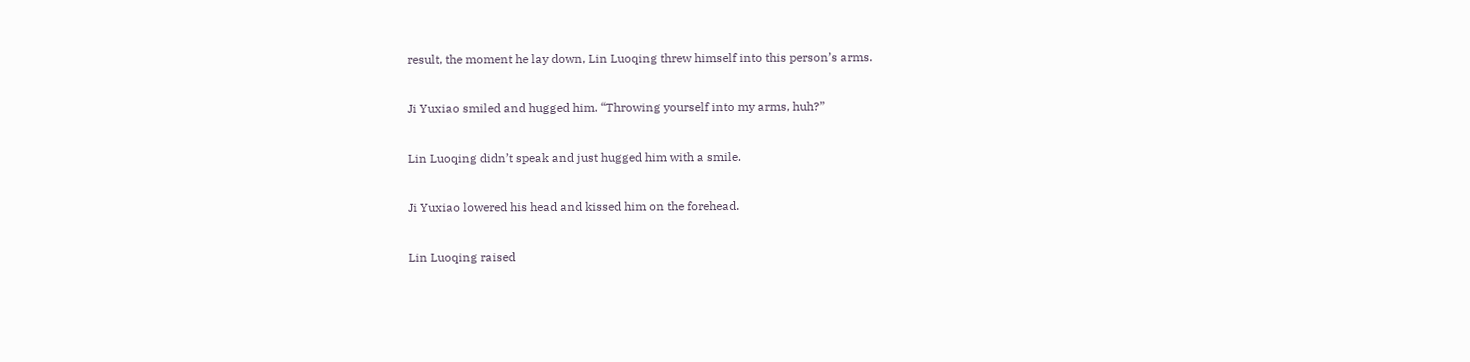result, the moment he lay down, Lin Luoqing threw himself into this person’s arms.

Ji Yuxiao smiled and hugged him. “Throwing yourself into my arms, huh?”

Lin Luoqing didn’t speak and just hugged him with a smile.

Ji Yuxiao lowered his head and kissed him on the forehead.

Lin Luoqing raised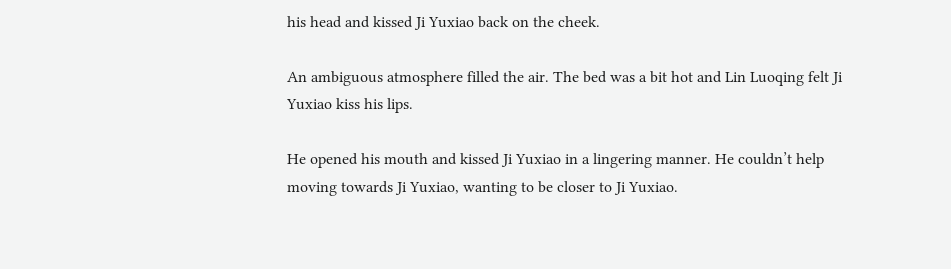his head and kissed Ji Yuxiao back on the cheek.

An ambiguous atmosphere filled the air. The bed was a bit hot and Lin Luoqing felt Ji Yuxiao kiss his lips.

He opened his mouth and kissed Ji Yuxiao in a lingering manner. He couldn’t help moving towards Ji Yuxiao, wanting to be closer to Ji Yuxiao.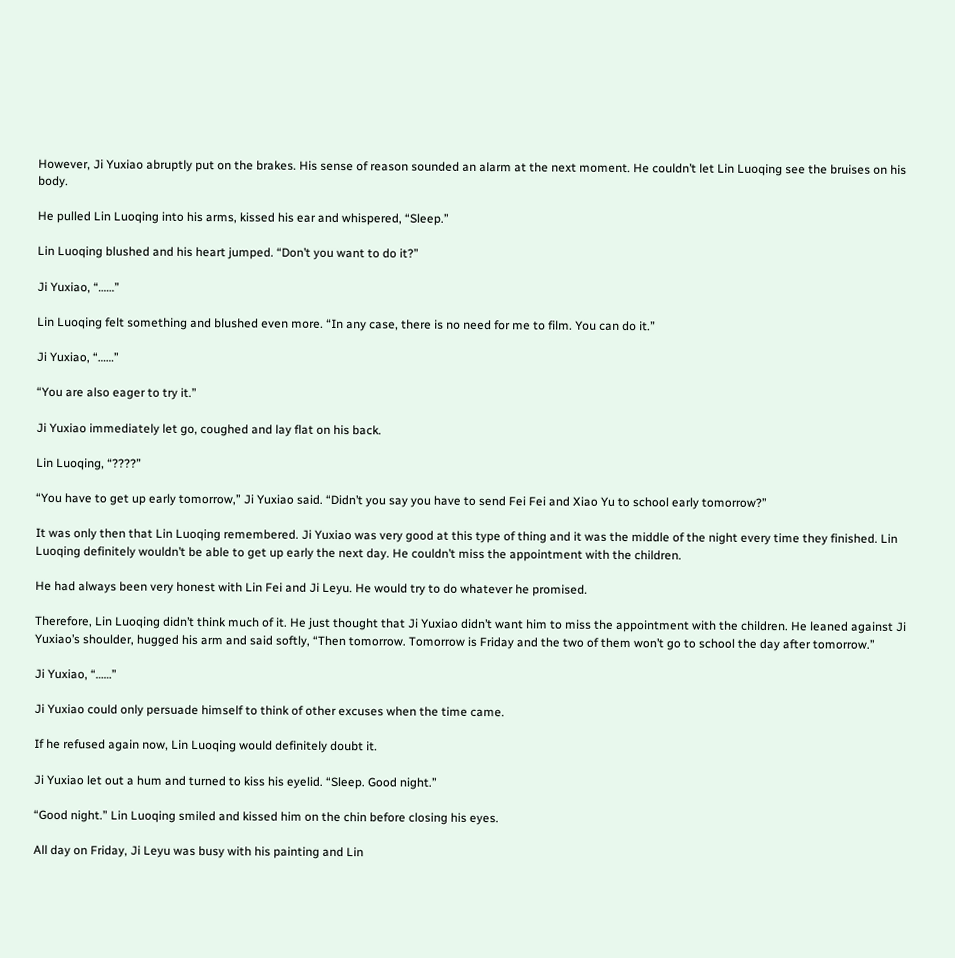However, Ji Yuxiao abruptly put on the brakes. His sense of reason sounded an alarm at the next moment. He couldn’t let Lin Luoqing see the bruises on his body.

He pulled Lin Luoqing into his arms, kissed his ear and whispered, “Sleep.”

Lin Luoqing blushed and his heart jumped. “Don’t you want to do it?”

Ji Yuxiao, “……”

Lin Luoqing felt something and blushed even more. “In any case, there is no need for me to film. You can do it.”

Ji Yuxiao, “……”

“You are also eager to try it.”

Ji Yuxiao immediately let go, coughed and lay flat on his back.

Lin Luoqing, “????”

“You have to get up early tomorrow,” Ji Yuxiao said. “Didn’t you say you have to send Fei Fei and Xiao Yu to school early tomorrow?”

It was only then that Lin Luoqing remembered. Ji Yuxiao was very good at this type of thing and it was the middle of the night every time they finished. Lin Luoqing definitely wouldn’t be able to get up early the next day. He couldn’t miss the appointment with the children.

He had always been very honest with Lin Fei and Ji Leyu. He would try to do whatever he promised.

Therefore, Lin Luoqing didn’t think much of it. He just thought that Ji Yuxiao didn’t want him to miss the appointment with the children. He leaned against Ji Yuxiao’s shoulder, hugged his arm and said softly, “Then tomorrow. Tomorrow is Friday and the two of them won’t go to school the day after tomorrow.”

Ji Yuxiao, “……”

Ji Yuxiao could only persuade himself to think of other excuses when the time came.

If he refused again now, Lin Luoqing would definitely doubt it.

Ji Yuxiao let out a hum and turned to kiss his eyelid. “Sleep. Good night.”

“Good night.” Lin Luoqing smiled and kissed him on the chin before closing his eyes.

All day on Friday, Ji Leyu was busy with his painting and Lin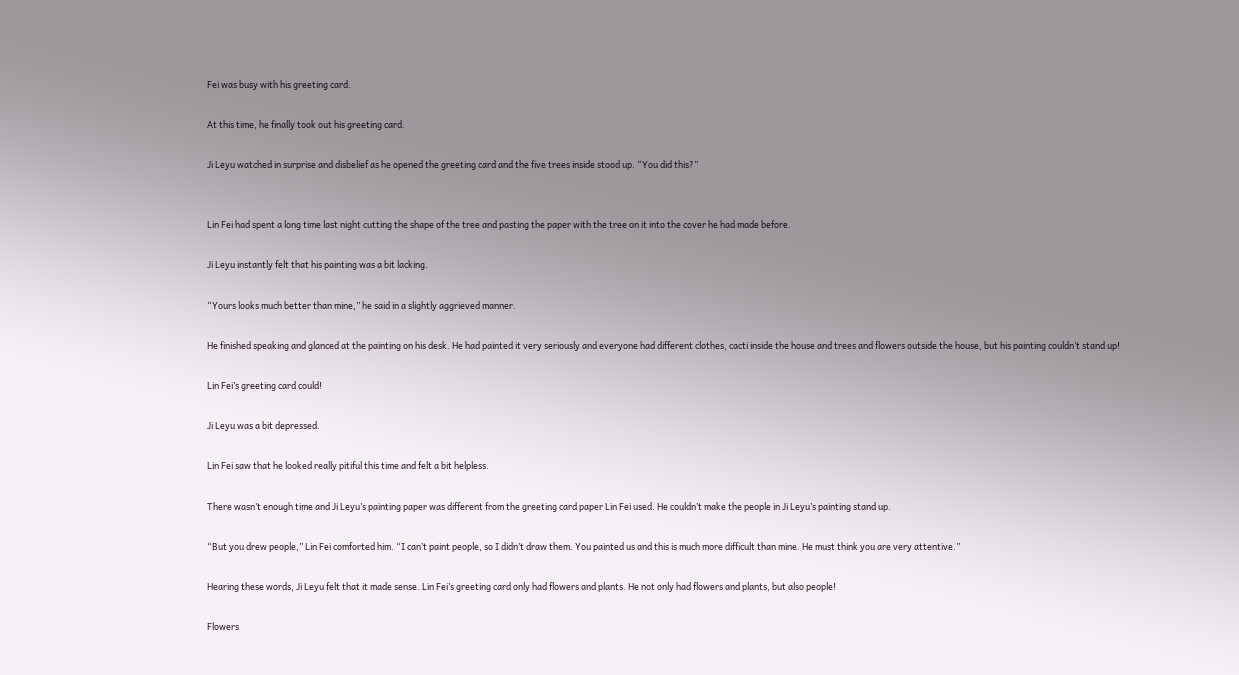Fei was busy with his greeting card.

At this time, he finally took out his greeting card.

Ji Leyu watched in surprise and disbelief as he opened the greeting card and the five trees inside stood up. “You did this?”


Lin Fei had spent a long time last night cutting the shape of the tree and pasting the paper with the tree on it into the cover he had made before.

Ji Leyu instantly felt that his painting was a bit lacking.

“Yours looks much better than mine,” he said in a slightly aggrieved manner.

He finished speaking and glanced at the painting on his desk. He had painted it very seriously and everyone had different clothes, cacti inside the house and trees and flowers outside the house, but his painting couldn’t stand up!

Lin Fei’s greeting card could!

Ji Leyu was a bit depressed.

Lin Fei saw that he looked really pitiful this time and felt a bit helpless.

There wasn’t enough time and Ji Leyu’s painting paper was different from the greeting card paper Lin Fei used. He couldn’t make the people in Ji Leyu’s painting stand up.

“But you drew people,” Lin Fei comforted him. “I can’t paint people, so I didn’t draw them. You painted us and this is much more difficult than mine. He must think you are very attentive.”

Hearing these words, Ji Leyu felt that it made sense. Lin Fei’s greeting card only had flowers and plants. He not only had flowers and plants, but also people!

Flowers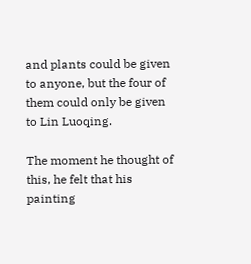and plants could be given to anyone, but the four of them could only be given to Lin Luoqing.

The moment he thought of this, he felt that his painting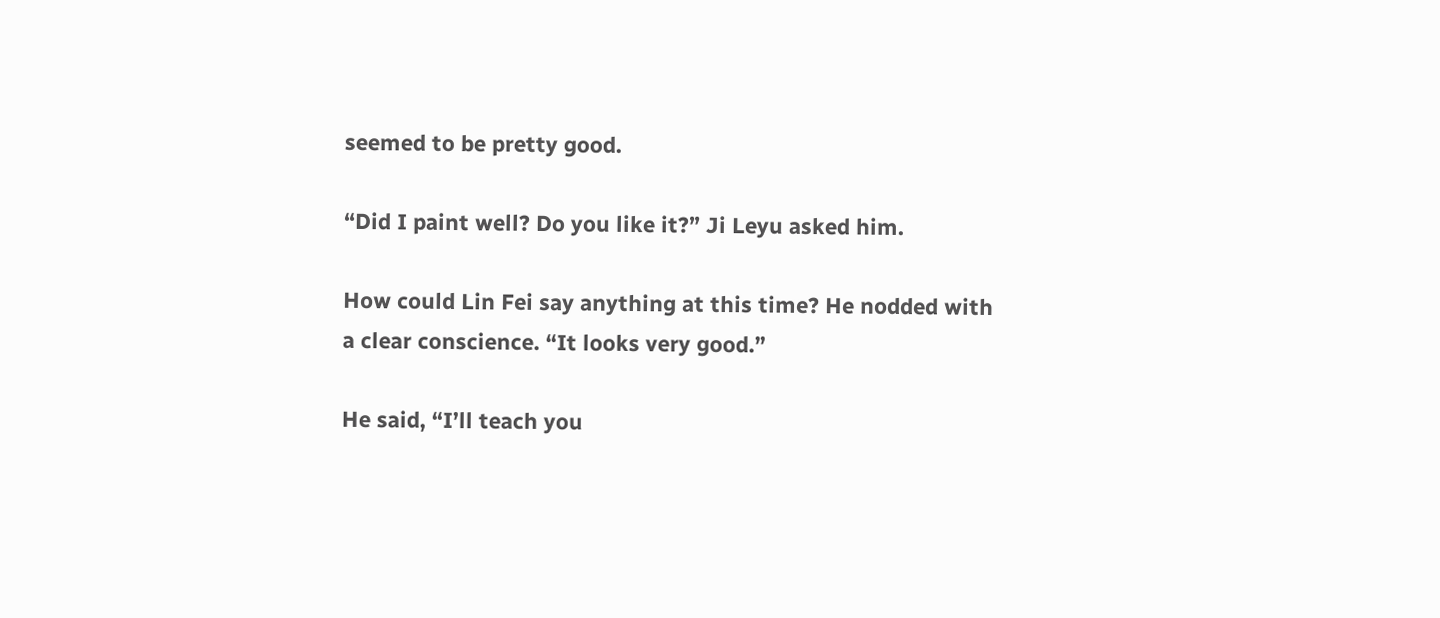seemed to be pretty good.

“Did I paint well? Do you like it?” Ji Leyu asked him.

How could Lin Fei say anything at this time? He nodded with a clear conscience. “It looks very good.”

He said, “I’ll teach you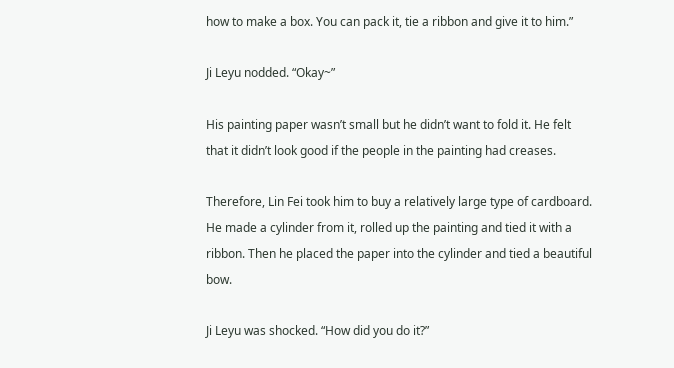how to make a box. You can pack it, tie a ribbon and give it to him.”

Ji Leyu nodded. “Okay~”

His painting paper wasn’t small but he didn’t want to fold it. He felt that it didn’t look good if the people in the painting had creases.

Therefore, Lin Fei took him to buy a relatively large type of cardboard. He made a cylinder from it, rolled up the painting and tied it with a ribbon. Then he placed the paper into the cylinder and tied a beautiful bow.

Ji Leyu was shocked. “How did you do it?”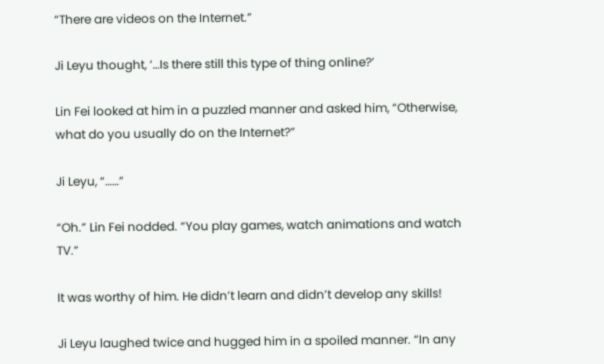“There are videos on the Internet.”

Ji Leyu thought, ‘…Is there still this type of thing online?’

Lin Fei looked at him in a puzzled manner and asked him, “Otherwise, what do you usually do on the Internet?”

Ji Leyu, “……”

“Oh.” Lin Fei nodded. “You play games, watch animations and watch TV.”

It was worthy of him. He didn’t learn and didn’t develop any skills!

Ji Leyu laughed twice and hugged him in a spoiled manner. “In any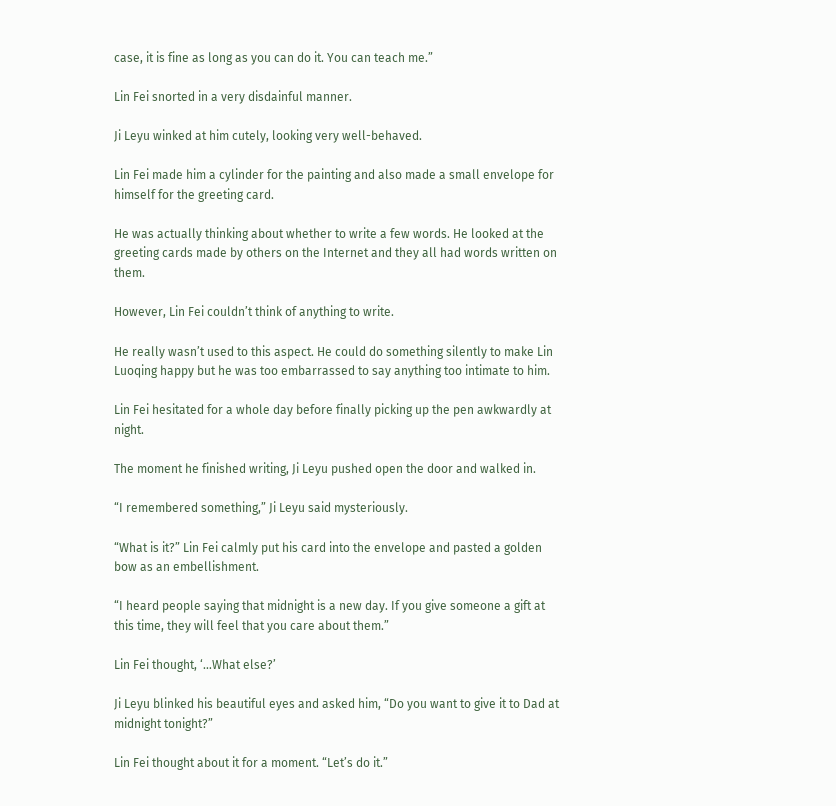case, it is fine as long as you can do it. You can teach me.”

Lin Fei snorted in a very disdainful manner.

Ji Leyu winked at him cutely, looking very well-behaved.

Lin Fei made him a cylinder for the painting and also made a small envelope for himself for the greeting card.

He was actually thinking about whether to write a few words. He looked at the greeting cards made by others on the Internet and they all had words written on them.

However, Lin Fei couldn’t think of anything to write.

He really wasn’t used to this aspect. He could do something silently to make Lin Luoqing happy but he was too embarrassed to say anything too intimate to him.

Lin Fei hesitated for a whole day before finally picking up the pen awkwardly at night.

The moment he finished writing, Ji Leyu pushed open the door and walked in.

“I remembered something,” Ji Leyu said mysteriously.

“What is it?” Lin Fei calmly put his card into the envelope and pasted a golden bow as an embellishment.

“I heard people saying that midnight is a new day. If you give someone a gift at this time, they will feel that you care about them.”

Lin Fei thought, ‘…What else?’

Ji Leyu blinked his beautiful eyes and asked him, “Do you want to give it to Dad at midnight tonight?”

Lin Fei thought about it for a moment. “Let’s do it.”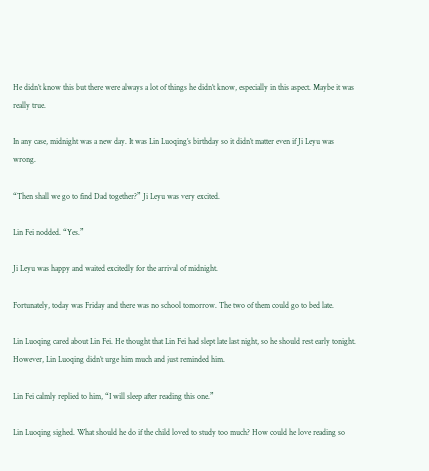He didn’t know this but there were always a lot of things he didn’t know, especially in this aspect. Maybe it was really true.

In any case, midnight was a new day. It was Lin Luoqing’s birthday so it didn’t matter even if Ji Leyu was wrong.

“Then shall we go to find Dad together?” Ji Leyu was very excited.

Lin Fei nodded. “Yes.”

Ji Leyu was happy and waited excitedly for the arrival of midnight.

Fortunately, today was Friday and there was no school tomorrow. The two of them could go to bed late.

Lin Luoqing cared about Lin Fei. He thought that Lin Fei had slept late last night, so he should rest early tonight. However, Lin Luoqing didn’t urge him much and just reminded him.

Lin Fei calmly replied to him, “I will sleep after reading this one.”

Lin Luoqing sighed. What should he do if the child loved to study too much? How could he love reading so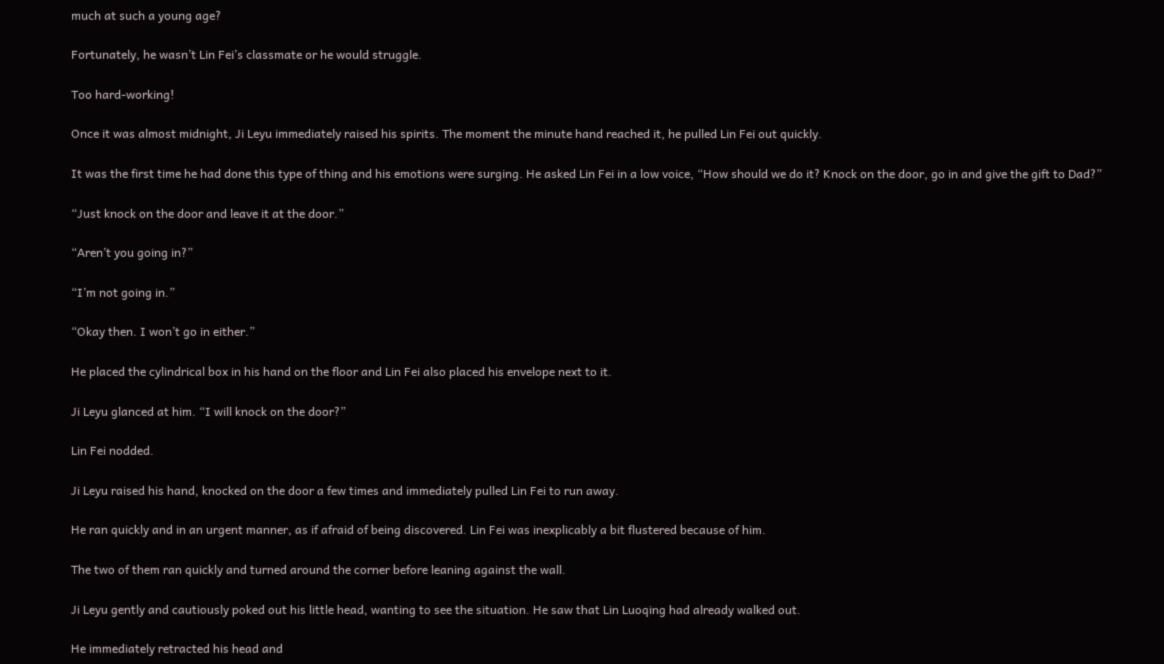much at such a young age?

Fortunately, he wasn’t Lin Fei’s classmate or he would struggle.

Too hard-working!

Once it was almost midnight, Ji Leyu immediately raised his spirits. The moment the minute hand reached it, he pulled Lin Fei out quickly.

It was the first time he had done this type of thing and his emotions were surging. He asked Lin Fei in a low voice, “How should we do it? Knock on the door, go in and give the gift to Dad?”

“Just knock on the door and leave it at the door.”

“Aren’t you going in?”

“I’m not going in.”

“Okay then. I won’t go in either.”

He placed the cylindrical box in his hand on the floor and Lin Fei also placed his envelope next to it.

Ji Leyu glanced at him. “I will knock on the door?”

Lin Fei nodded.

Ji Leyu raised his hand, knocked on the door a few times and immediately pulled Lin Fei to run away.

He ran quickly and in an urgent manner, as if afraid of being discovered. Lin Fei was inexplicably a bit flustered because of him.

The two of them ran quickly and turned around the corner before leaning against the wall.

Ji Leyu gently and cautiously poked out his little head, wanting to see the situation. He saw that Lin Luoqing had already walked out.

He immediately retracted his head and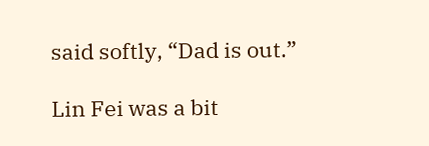said softly, “Dad is out.”

Lin Fei was a bit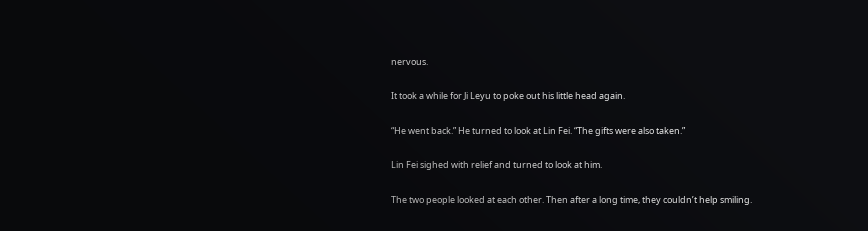nervous.

It took a while for Ji Leyu to poke out his little head again.

“He went back.” He turned to look at Lin Fei. “The gifts were also taken.”

Lin Fei sighed with relief and turned to look at him.

The two people looked at each other. Then after a long time, they couldn’t help smiling.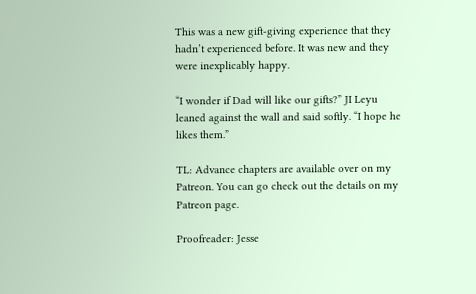This was a new gift-giving experience that they hadn’t experienced before. It was new and they were inexplicably happy.

“I wonder if Dad will like our gifts?” JI Leyu leaned against the wall and said softly. “I hope he likes them.”

TL: Advance chapters are available over on my Patreon. You can go check out the details on my Patreon page.

Proofreader: Jesse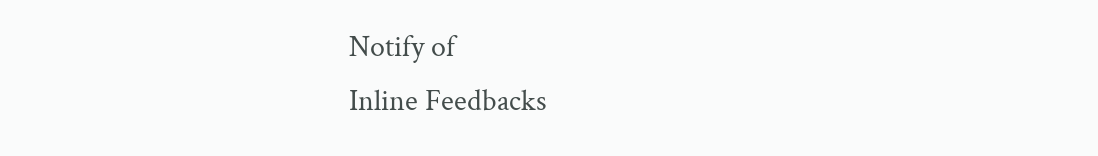Notify of
Inline Feedbacks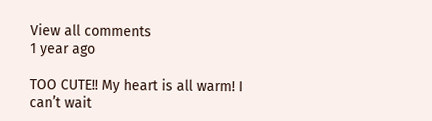View all comments
1 year ago

TOO CUTE!! My heart is all warm! I can’t wait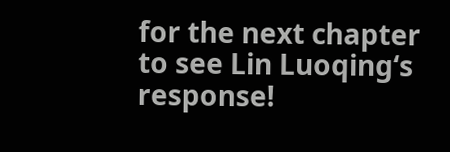for the next chapter to see Lin Luoqing‘s response!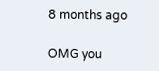8 months ago

OMG you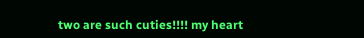two are such cuties!!!! my heart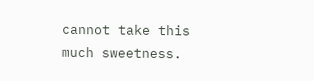cannot take this much sweetness.